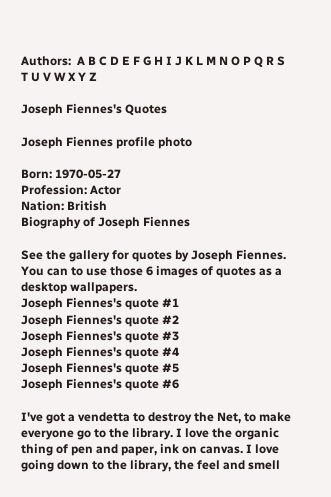Authors:  A B C D E F G H I J K L M N O P Q R S T U V W X Y Z

Joseph Fiennes's Quotes

Joseph Fiennes profile photo

Born: 1970-05-27
Profession: Actor
Nation: British
Biography of Joseph Fiennes

See the gallery for quotes by Joseph Fiennes. You can to use those 6 images of quotes as a desktop wallpapers.
Joseph Fiennes's quote #1
Joseph Fiennes's quote #2
Joseph Fiennes's quote #3
Joseph Fiennes's quote #4
Joseph Fiennes's quote #5
Joseph Fiennes's quote #6

I've got a vendetta to destroy the Net, to make everyone go to the library. I love the organic thing of pen and paper, ink on canvas. I love going down to the library, the feel and smell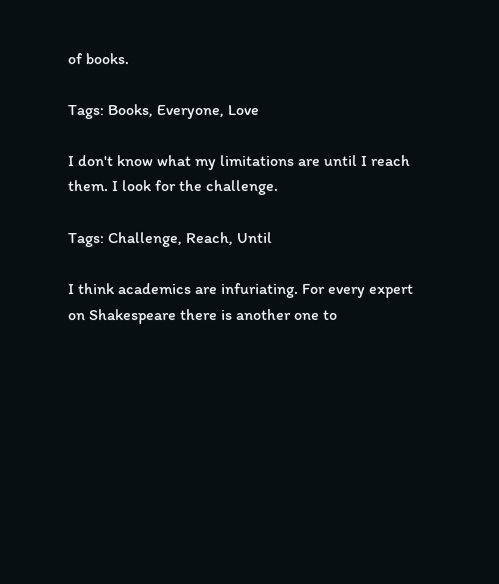of books.

Tags: Books, Everyone, Love

I don't know what my limitations are until I reach them. I look for the challenge.

Tags: Challenge, Reach, Until

I think academics are infuriating. For every expert on Shakespeare there is another one to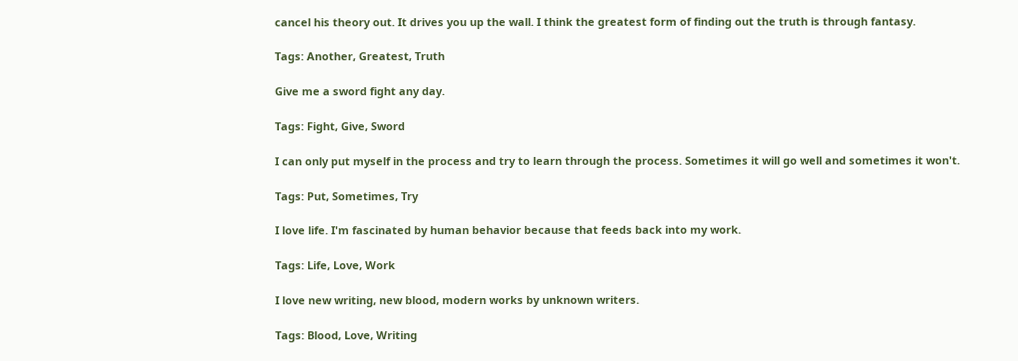cancel his theory out. It drives you up the wall. I think the greatest form of finding out the truth is through fantasy.

Tags: Another, Greatest, Truth

Give me a sword fight any day.

Tags: Fight, Give, Sword

I can only put myself in the process and try to learn through the process. Sometimes it will go well and sometimes it won't.

Tags: Put, Sometimes, Try

I love life. I'm fascinated by human behavior because that feeds back into my work.

Tags: Life, Love, Work

I love new writing, new blood, modern works by unknown writers.

Tags: Blood, Love, Writing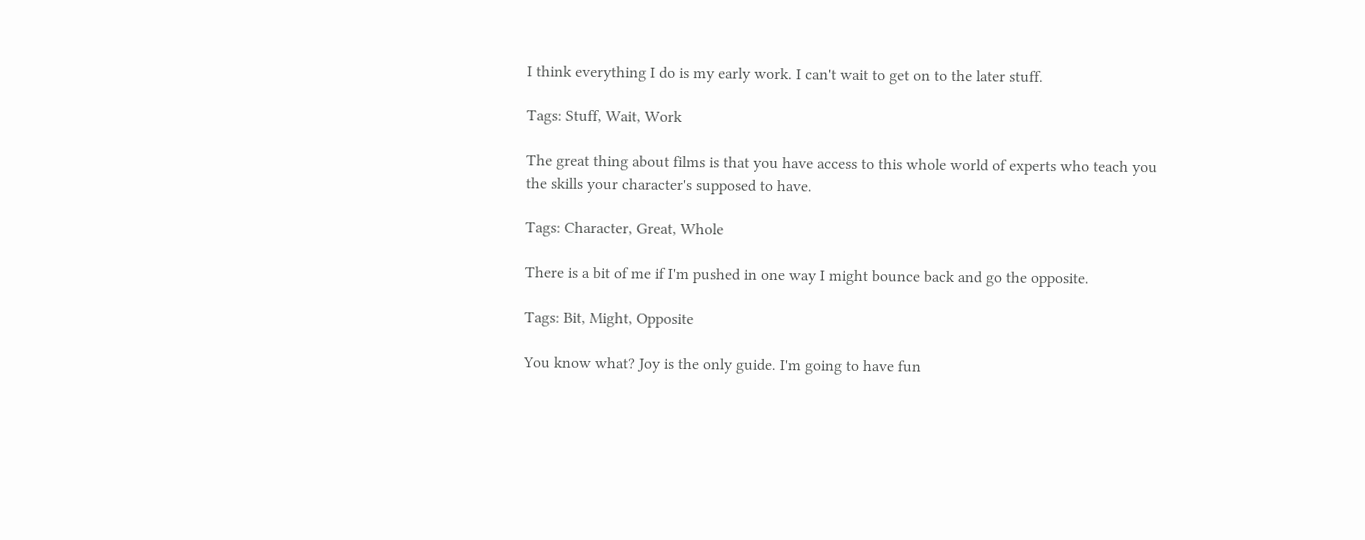I think everything I do is my early work. I can't wait to get on to the later stuff.

Tags: Stuff, Wait, Work

The great thing about films is that you have access to this whole world of experts who teach you the skills your character's supposed to have.

Tags: Character, Great, Whole

There is a bit of me if I'm pushed in one way I might bounce back and go the opposite.

Tags: Bit, Might, Opposite

You know what? Joy is the only guide. I'm going to have fun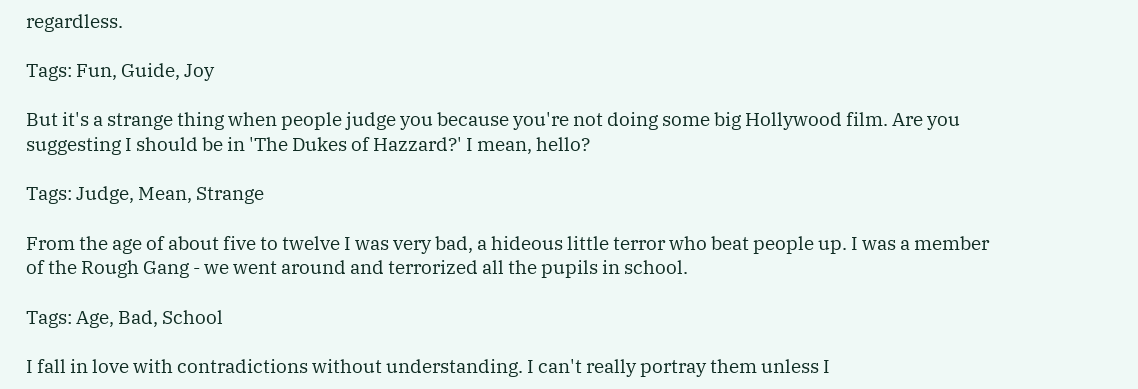regardless.

Tags: Fun, Guide, Joy

But it's a strange thing when people judge you because you're not doing some big Hollywood film. Are you suggesting I should be in 'The Dukes of Hazzard?' I mean, hello?

Tags: Judge, Mean, Strange

From the age of about five to twelve I was very bad, a hideous little terror who beat people up. I was a member of the Rough Gang - we went around and terrorized all the pupils in school.

Tags: Age, Bad, School

I fall in love with contradictions without understanding. I can't really portray them unless I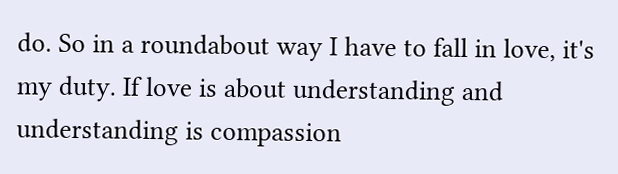do. So in a roundabout way I have to fall in love, it's my duty. If love is about understanding and understanding is compassion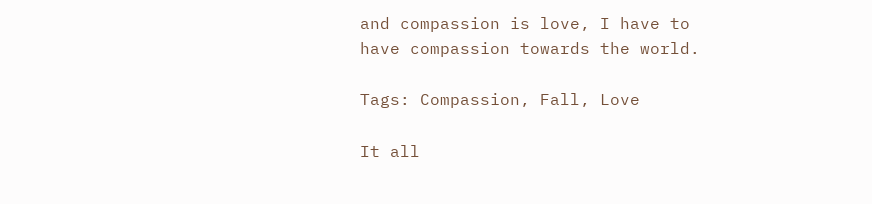and compassion is love, I have to have compassion towards the world.

Tags: Compassion, Fall, Love

It all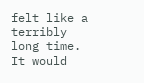felt like a terribly long time. It would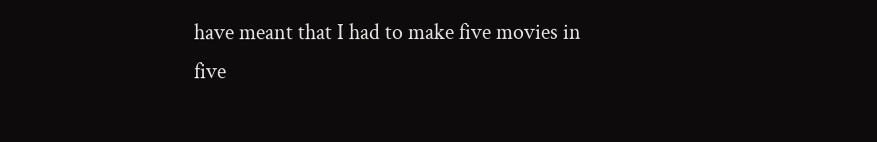have meant that I had to make five movies in five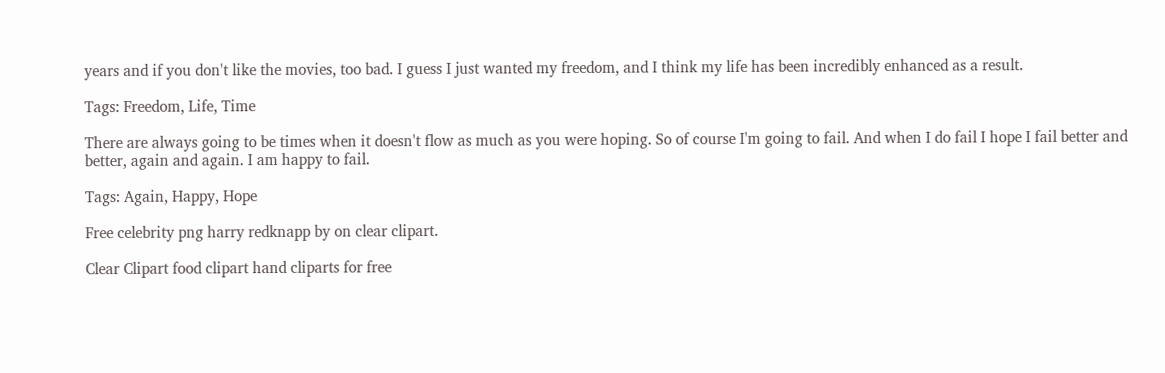years and if you don't like the movies, too bad. I guess I just wanted my freedom, and I think my life has been incredibly enhanced as a result.

Tags: Freedom, Life, Time

There are always going to be times when it doesn't flow as much as you were hoping. So of course I'm going to fail. And when I do fail I hope I fail better and better, again and again. I am happy to fail.

Tags: Again, Happy, Hope

Free celebrity png harry redknapp by on clear clipart.

Clear Clipart food clipart hand cliparts for free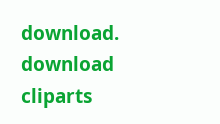download. download cliparts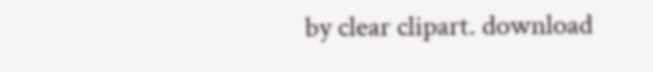by clear clipart. download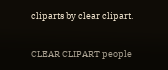cliparts by clear clipart.

CLEAR CLIPART people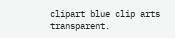clipart blue clip arts transparent.